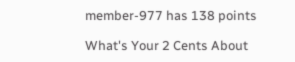member-977 has 138 points

What's Your 2 Cents About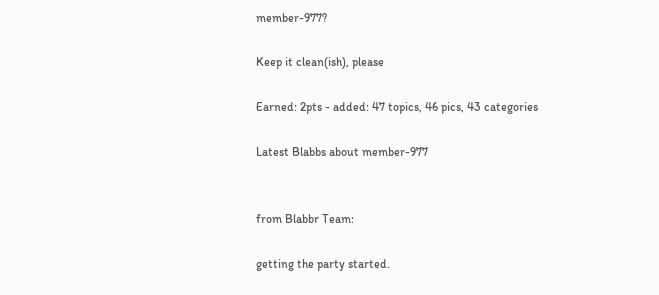member-977?

Keep it clean(ish), please

Earned: 2pts - added: 47 topics, 46 pics, 43 categories

Latest Blabbs about member-977


from Blabbr Team:

getting the party started.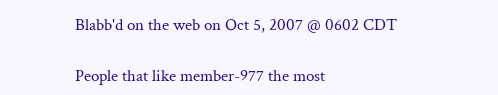Blabb'd on the web on Oct 5, 2007 @ 0602 CDT

People that like member-977 the most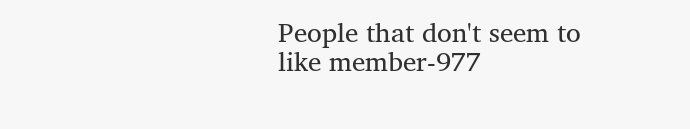People that don't seem to like member-977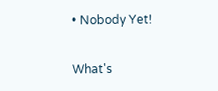• Nobody Yet!

What's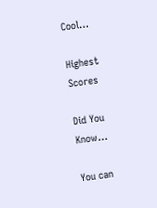Cool…

Highest Scores

Did You Know…

You can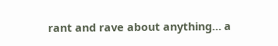rant and rave about anything… a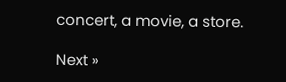concert, a movie, a store.

Next »